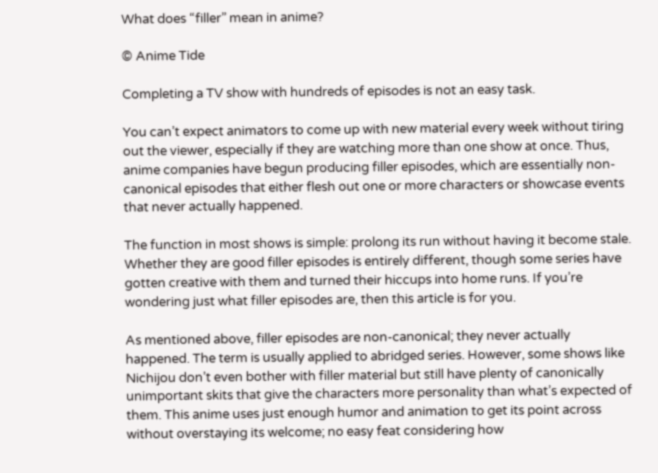What does “filler” mean in anime?

© Anime Tide

Completing a TV show with hundreds of episodes is not an easy task.

You can’t expect animators to come up with new material every week without tiring out the viewer, especially if they are watching more than one show at once. Thus, anime companies have begun producing filler episodes, which are essentially non-canonical episodes that either flesh out one or more characters or showcase events that never actually happened.

The function in most shows is simple: prolong its run without having it become stale. Whether they are good filler episodes is entirely different, though some series have gotten creative with them and turned their hiccups into home runs. If you’re wondering just what filler episodes are, then this article is for you.

As mentioned above, filler episodes are non-canonical; they never actually happened. The term is usually applied to abridged series. However, some shows like Nichijou don’t even bother with filler material but still have plenty of canonically unimportant skits that give the characters more personality than what’s expected of them. This anime uses just enough humor and animation to get its point across without overstaying its welcome; no easy feat considering how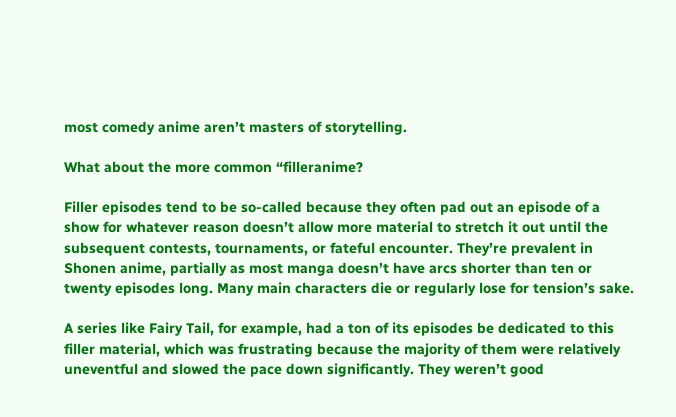most comedy anime aren’t masters of storytelling.

What about the more common “filleranime?

Filler episodes tend to be so-called because they often pad out an episode of a show for whatever reason doesn’t allow more material to stretch it out until the subsequent contests, tournaments, or fateful encounter. They’re prevalent in Shonen anime, partially as most manga doesn’t have arcs shorter than ten or twenty episodes long. Many main characters die or regularly lose for tension’s sake.

A series like Fairy Tail, for example, had a ton of its episodes be dedicated to this filler material, which was frustrating because the majority of them were relatively uneventful and slowed the pace down significantly. They weren’t good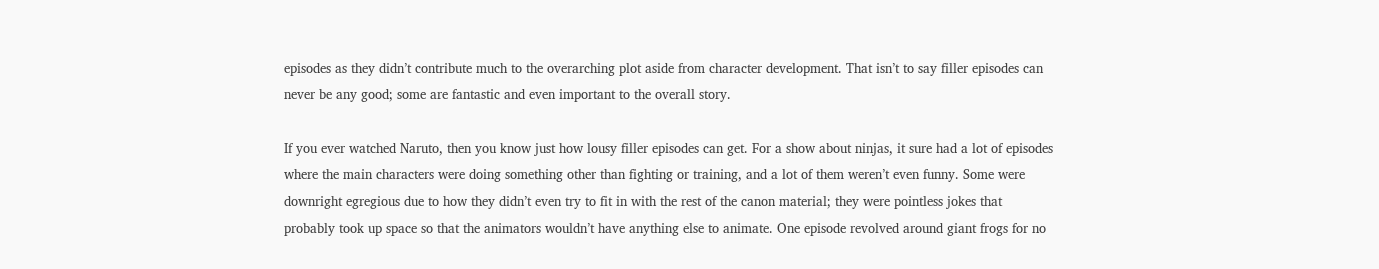episodes as they didn’t contribute much to the overarching plot aside from character development. That isn’t to say filler episodes can never be any good; some are fantastic and even important to the overall story.

If you ever watched Naruto, then you know just how lousy filler episodes can get. For a show about ninjas, it sure had a lot of episodes where the main characters were doing something other than fighting or training, and a lot of them weren’t even funny. Some were downright egregious due to how they didn’t even try to fit in with the rest of the canon material; they were pointless jokes that probably took up space so that the animators wouldn’t have anything else to animate. One episode revolved around giant frogs for no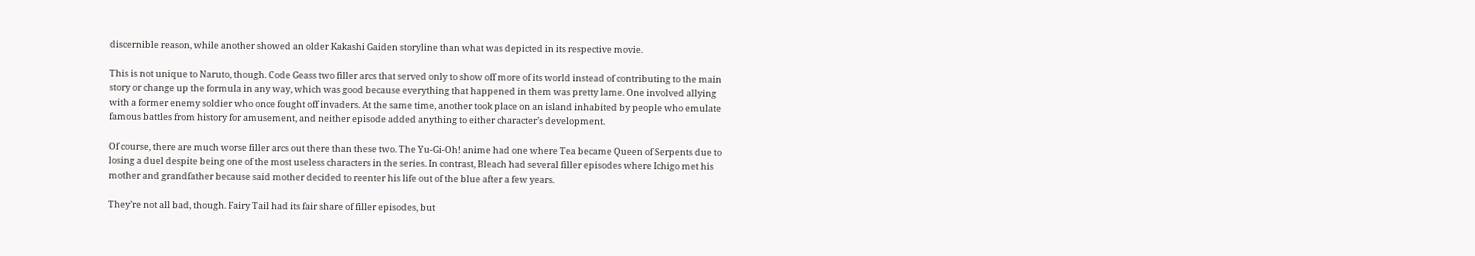discernible reason, while another showed an older Kakashi Gaiden storyline than what was depicted in its respective movie.

This is not unique to Naruto, though. Code Geass two filler arcs that served only to show off more of its world instead of contributing to the main story or change up the formula in any way, which was good because everything that happened in them was pretty lame. One involved allying with a former enemy soldier who once fought off invaders. At the same time, another took place on an island inhabited by people who emulate famous battles from history for amusement, and neither episode added anything to either character’s development.

Of course, there are much worse filler arcs out there than these two. The Yu-Gi-Oh! anime had one where Tea became Queen of Serpents due to losing a duel despite being one of the most useless characters in the series. In contrast, Bleach had several filler episodes where Ichigo met his mother and grandfather because said mother decided to reenter his life out of the blue after a few years.

They’re not all bad, though. Fairy Tail had its fair share of filler episodes, but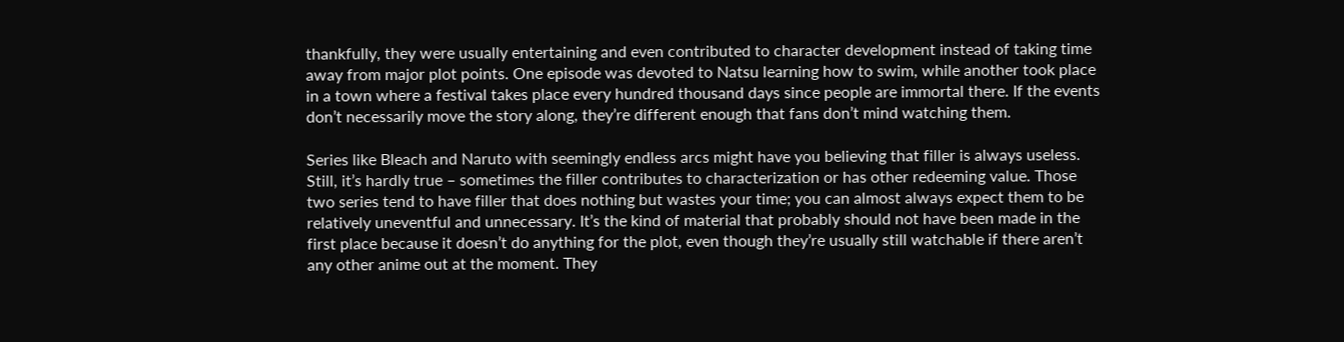thankfully, they were usually entertaining and even contributed to character development instead of taking time away from major plot points. One episode was devoted to Natsu learning how to swim, while another took place in a town where a festival takes place every hundred thousand days since people are immortal there. If the events don’t necessarily move the story along, they’re different enough that fans don’t mind watching them.

Series like Bleach and Naruto with seemingly endless arcs might have you believing that filler is always useless. Still, it’s hardly true – sometimes the filler contributes to characterization or has other redeeming value. Those two series tend to have filler that does nothing but wastes your time; you can almost always expect them to be relatively uneventful and unnecessary. It’s the kind of material that probably should not have been made in the first place because it doesn’t do anything for the plot, even though they’re usually still watchable if there aren’t any other anime out at the moment. They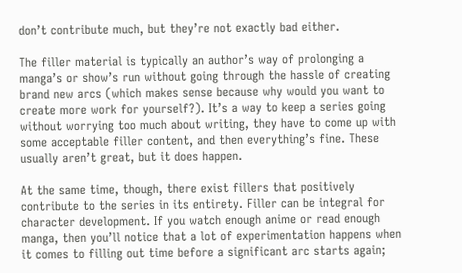don’t contribute much, but they’re not exactly bad either.

The filler material is typically an author’s way of prolonging a manga’s or show’s run without going through the hassle of creating brand new arcs (which makes sense because why would you want to create more work for yourself?). It’s a way to keep a series going without worrying too much about writing, they have to come up with some acceptable filler content, and then everything’s fine. These usually aren’t great, but it does happen.

At the same time, though, there exist fillers that positively contribute to the series in its entirety. Filler can be integral for character development. If you watch enough anime or read enough manga, then you’ll notice that a lot of experimentation happens when it comes to filling out time before a significant arc starts again;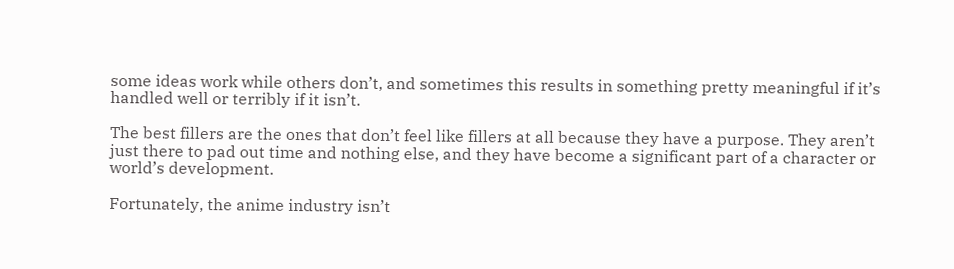some ideas work while others don’t, and sometimes this results in something pretty meaningful if it’s handled well or terribly if it isn’t.

The best fillers are the ones that don’t feel like fillers at all because they have a purpose. They aren’t just there to pad out time and nothing else, and they have become a significant part of a character or world’s development.

Fortunately, the anime industry isn’t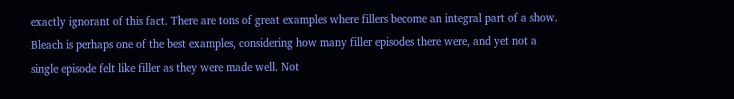exactly ignorant of this fact. There are tons of great examples where fillers become an integral part of a show. Bleach is perhaps one of the best examples, considering how many filler episodes there were, and yet not a single episode felt like filler as they were made well. Not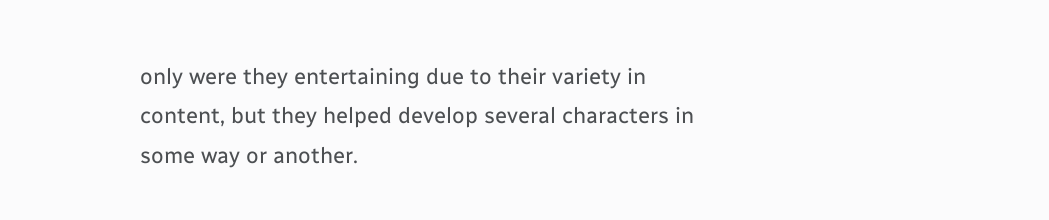only were they entertaining due to their variety in content, but they helped develop several characters in some way or another.